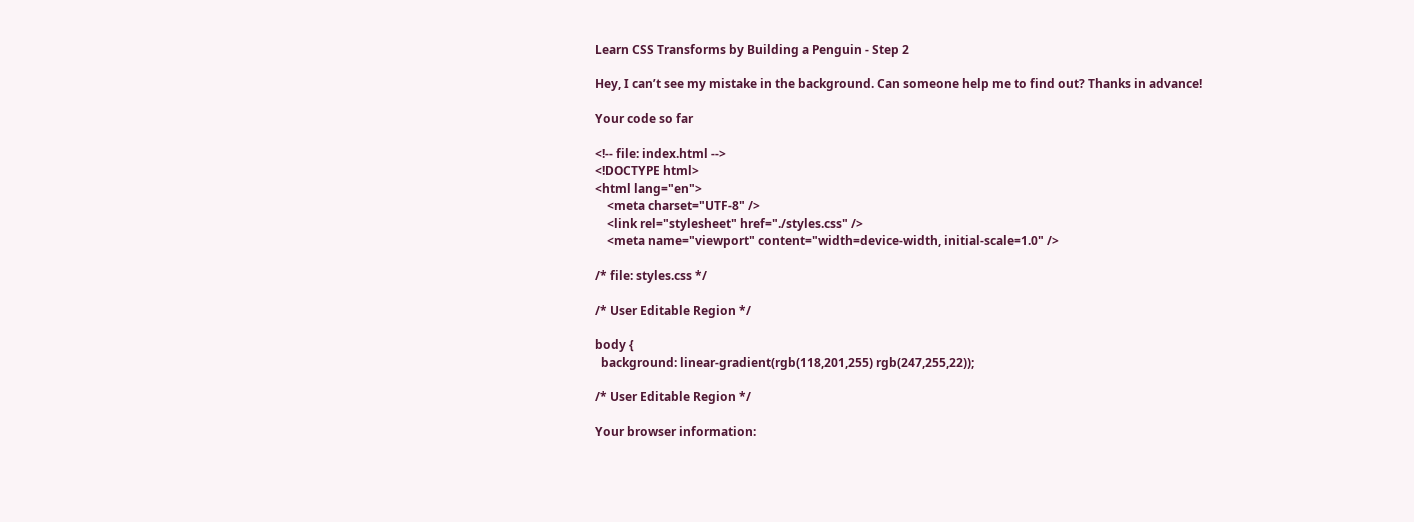Learn CSS Transforms by Building a Penguin - Step 2

Hey, I can’t see my mistake in the background. Can someone help me to find out? Thanks in advance!

Your code so far

<!-- file: index.html -->
<!DOCTYPE html>
<html lang="en">
    <meta charset="UTF-8" />
    <link rel="stylesheet" href="./styles.css" />
    <meta name="viewport" content="width=device-width, initial-scale=1.0" />

/* file: styles.css */

/* User Editable Region */

body {
  background: linear-gradient(rgb(118,201,255) rgb(247,255,22));

/* User Editable Region */

Your browser information: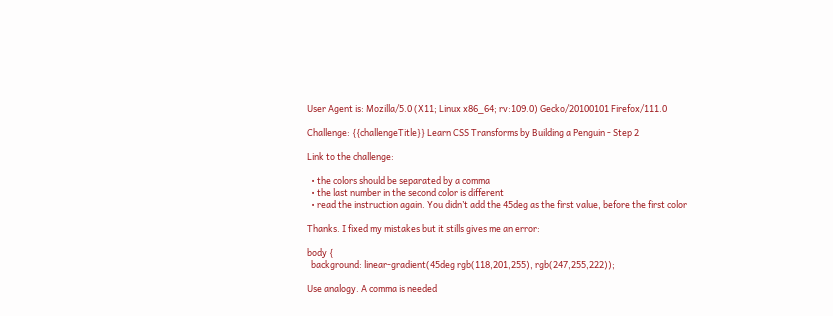User Agent is: Mozilla/5.0 (X11; Linux x86_64; rv:109.0) Gecko/20100101 Firefox/111.0

Challenge: {{challengeTitle}} Learn CSS Transforms by Building a Penguin - Step 2

Link to the challenge:

  • the colors should be separated by a comma
  • the last number in the second color is different
  • read the instruction again. You didn’t add the 45deg as the first value, before the first color

Thanks. I fixed my mistakes but it stills gives me an error:

body {
  background: linear-gradient(45deg rgb(118,201,255), rgb(247,255,222));

Use analogy. A comma is needed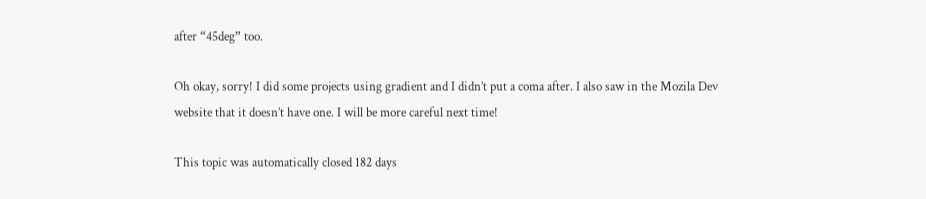after “45deg” too.

Oh okay, sorry! I did some projects using gradient and I didn’t put a coma after. I also saw in the Mozila Dev website that it doesn’t have one. I will be more careful next time!

This topic was automatically closed 182 days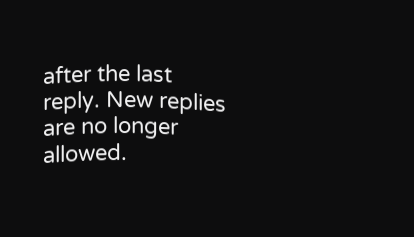after the last reply. New replies are no longer allowed.